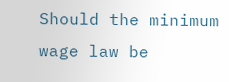Should the minimum wage law be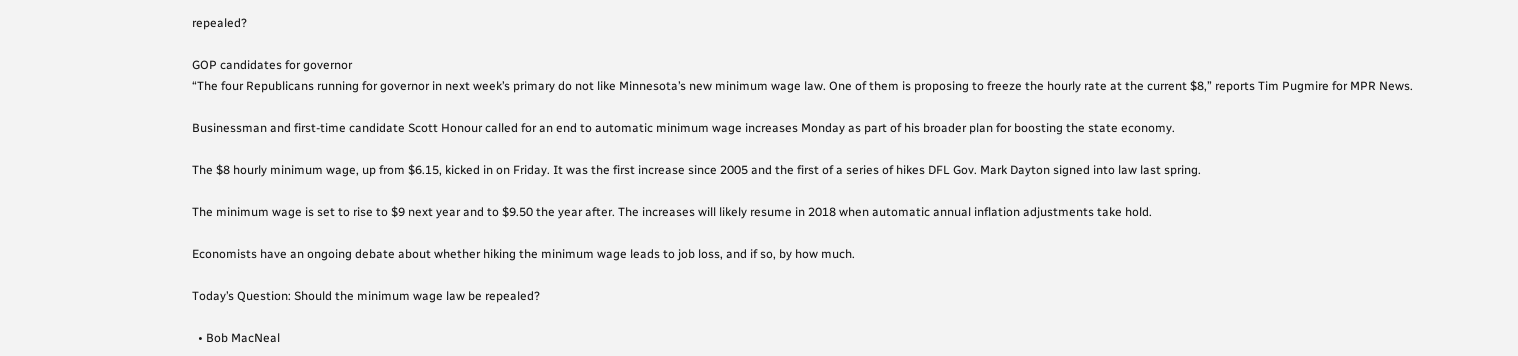repealed?

GOP candidates for governor
“The four Republicans running for governor in next week’s primary do not like Minnesota’s new minimum wage law. One of them is proposing to freeze the hourly rate at the current $8,” reports Tim Pugmire for MPR News.

Businessman and first-time candidate Scott Honour called for an end to automatic minimum wage increases Monday as part of his broader plan for boosting the state economy.

The $8 hourly minimum wage, up from $6.15, kicked in on Friday. It was the first increase since 2005 and the first of a series of hikes DFL Gov. Mark Dayton signed into law last spring.

The minimum wage is set to rise to $9 next year and to $9.50 the year after. The increases will likely resume in 2018 when automatic annual inflation adjustments take hold.

Economists have an ongoing debate about whether hiking the minimum wage leads to job loss, and if so, by how much.

Today’s Question: Should the minimum wage law be repealed?

  • Bob MacNeal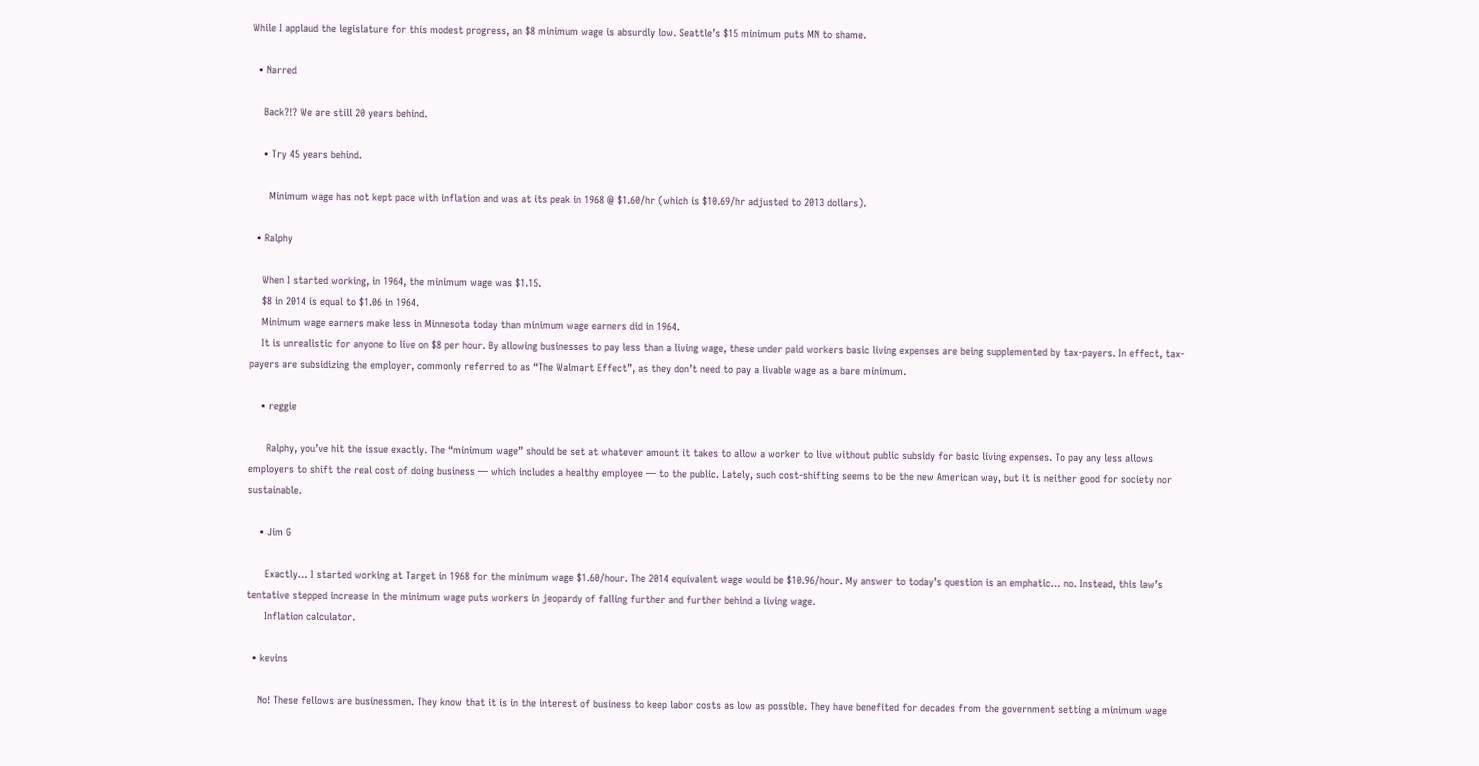While I applaud the legislature for this modest progress, an $8 minimum wage is absurdly low. Seattle’s $15 minimum puts MN to shame.

  • Narred

    Back?!? We are still 20 years behind.

    • Try 45 years behind.

      Minimum wage has not kept pace with inflation and was at its peak in 1968 @ $1.60/hr (which is $10.69/hr adjusted to 2013 dollars).

  • Ralphy

    When I started working, in 1964, the minimum wage was $1.15.
    $8 in 2014 is equal to $1.06 in 1964.
    Minimum wage earners make less in Minnesota today than minimum wage earners did in 1964.
    It is unrealistic for anyone to live on $8 per hour. By allowing businesses to pay less than a living wage, these under paid workers basic living expenses are being supplemented by tax-payers. In effect, tax-payers are subsidizing the employer, commonly referred to as “The Walmart Effect”, as they don’t need to pay a livable wage as a bare minimum.

    • reggie

      Ralphy, you’ve hit the issue exactly. The “minimum wage” should be set at whatever amount it takes to allow a worker to live without public subsidy for basic living expenses. To pay any less allows employers to shift the real cost of doing business — which includes a healthy employee — to the public. Lately, such cost-shifting seems to be the new American way, but it is neither good for society nor sustainable.

    • Jim G

      Exactly… I started working at Target in 1968 for the minimum wage $1.60/hour. The 2014 equivalent wage would be $10.96/hour. My answer to today’s question is an emphatic… no. Instead, this law’s tentative stepped increase in the minimum wage puts workers in jeopardy of falling further and further behind a living wage.
      Inflation calculator.

  • kevins

    No! These fellows are businessmen. They know that it is in the interest of business to keep labor costs as low as possible. They have benefited for decades from the government setting a minimum wage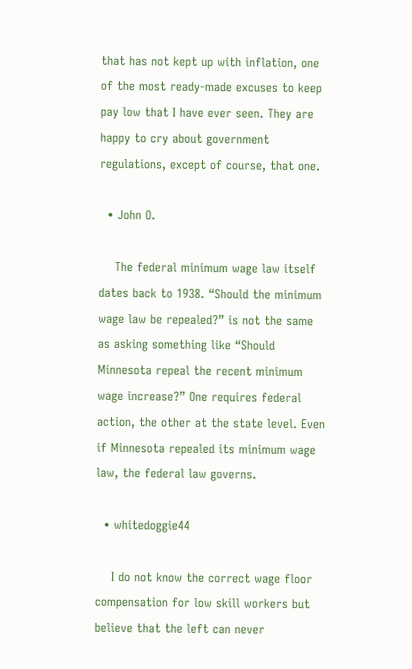that has not kept up with inflation, one of the most ready-made excuses to keep pay low that I have ever seen. They are happy to cry about government regulations, except of course, that one.

  • John O.

    The federal minimum wage law itself dates back to 1938. “Should the minimum wage law be repealed?” is not the same as asking something like “Should Minnesota repeal the recent minimum wage increase?” One requires federal action, the other at the state level. Even if Minnesota repealed its minimum wage law, the federal law governs.

  • whitedoggie44

    I do not know the correct wage floor compensation for low skill workers but believe that the left can never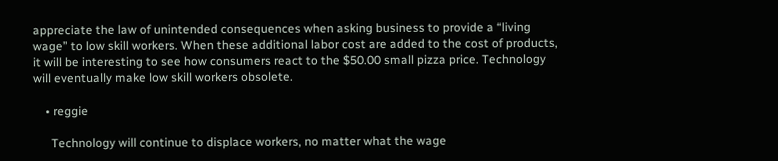appreciate the law of unintended consequences when asking business to provide a “living wage” to low skill workers. When these additional labor cost are added to the cost of products, it will be interesting to see how consumers react to the $50.00 small pizza price. Technology will eventually make low skill workers obsolete.

    • reggie

      Technology will continue to displace workers, no matter what the wage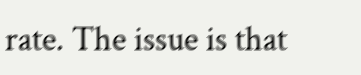rate. The issue is that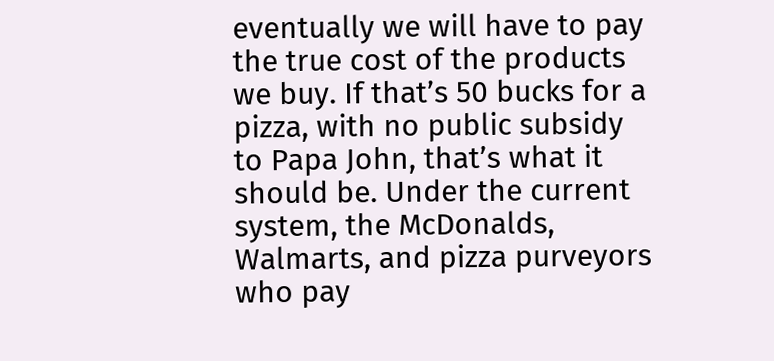eventually we will have to pay the true cost of the products we buy. If that’s 50 bucks for a pizza, with no public subsidy to Papa John, that’s what it should be. Under the current system, the McDonalds, Walmarts, and pizza purveyors who pay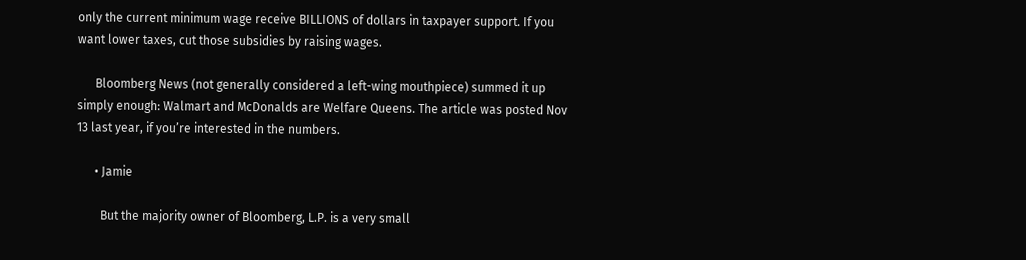only the current minimum wage receive BILLIONS of dollars in taxpayer support. If you want lower taxes, cut those subsidies by raising wages.

      Bloomberg News (not generally considered a left-wing mouthpiece) summed it up simply enough: Walmart and McDonalds are Welfare Queens. The article was posted Nov 13 last year, if you’re interested in the numbers.

      • Jamie

        But the majority owner of Bloomberg, L.P. is a very small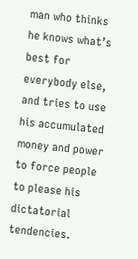man who thinks he knows what’s best for everybody else, and tries to use his accumulated money and power to force people to please his dictatorial tendencies.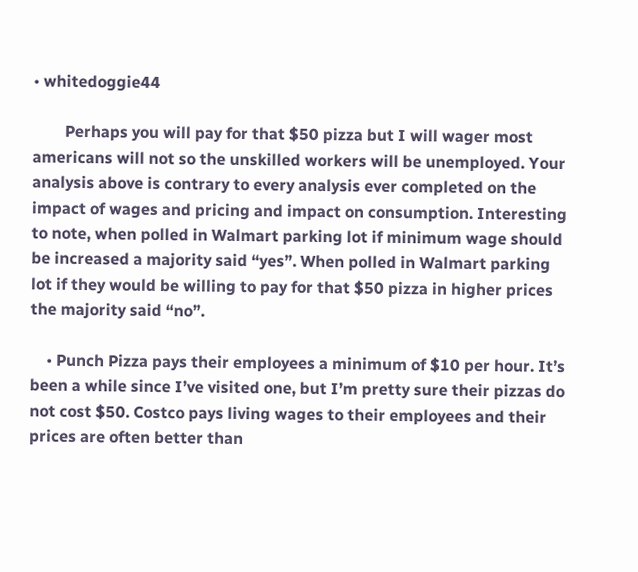• whitedoggie44

        Perhaps you will pay for that $50 pizza but I will wager most americans will not so the unskilled workers will be unemployed. Your analysis above is contrary to every analysis ever completed on the impact of wages and pricing and impact on consumption. Interesting to note, when polled in Walmart parking lot if minimum wage should be increased a majority said “yes”. When polled in Walmart parking lot if they would be willing to pay for that $50 pizza in higher prices the majority said “no”.

    • Punch Pizza pays their employees a minimum of $10 per hour. It’s been a while since I’ve visited one, but I’m pretty sure their pizzas do not cost $50. Costco pays living wages to their employees and their prices are often better than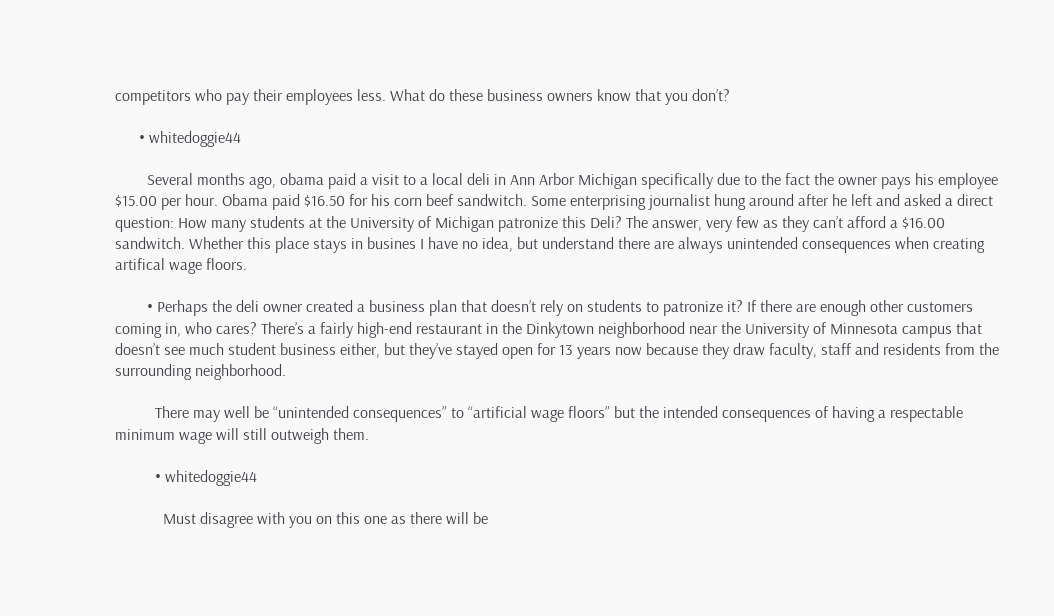competitors who pay their employees less. What do these business owners know that you don’t?

      • whitedoggie44

        Several months ago, obama paid a visit to a local deli in Ann Arbor Michigan specifically due to the fact the owner pays his employee $15.00 per hour. Obama paid $16.50 for his corn beef sandwitch. Some enterprising journalist hung around after he left and asked a direct question: How many students at the University of Michigan patronize this Deli? The answer, very few as they can’t afford a $16.00 sandwitch. Whether this place stays in busines I have no idea, but understand there are always unintended consequences when creating artifical wage floors.

        • Perhaps the deli owner created a business plan that doesn’t rely on students to patronize it? If there are enough other customers coming in, who cares? There’s a fairly high-end restaurant in the Dinkytown neighborhood near the University of Minnesota campus that doesn’t see much student business either, but they’ve stayed open for 13 years now because they draw faculty, staff and residents from the surrounding neighborhood.

          There may well be “unintended consequences” to “artificial wage floors” but the intended consequences of having a respectable minimum wage will still outweigh them.

          • whitedoggie44

            Must disagree with you on this one as there will be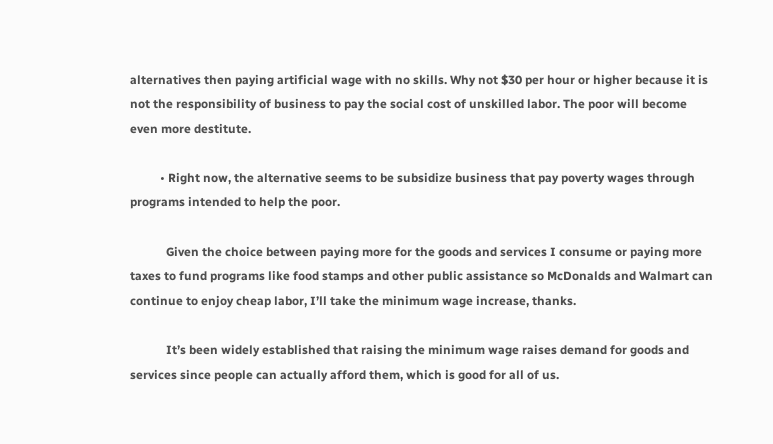alternatives then paying artificial wage with no skills. Why not $30 per hour or higher because it is not the responsibility of business to pay the social cost of unskilled labor. The poor will become even more destitute.

          • Right now, the alternative seems to be subsidize business that pay poverty wages through programs intended to help the poor.

            Given the choice between paying more for the goods and services I consume or paying more taxes to fund programs like food stamps and other public assistance so McDonalds and Walmart can continue to enjoy cheap labor, I’ll take the minimum wage increase, thanks.

            It’s been widely established that raising the minimum wage raises demand for goods and services since people can actually afford them, which is good for all of us.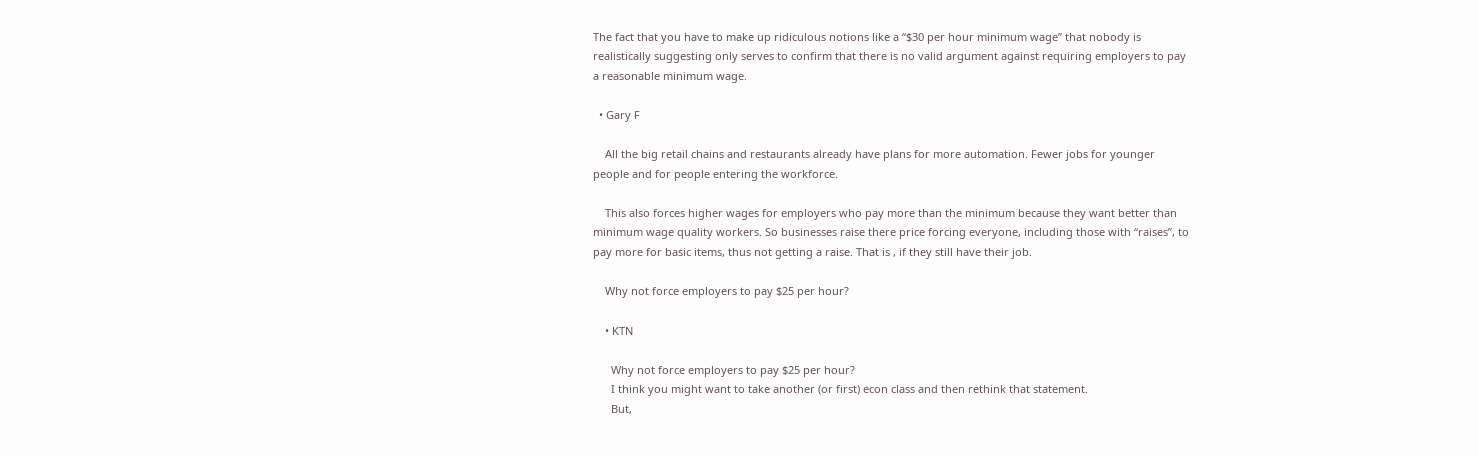The fact that you have to make up ridiculous notions like a “$30 per hour minimum wage” that nobody is realistically suggesting only serves to confirm that there is no valid argument against requiring employers to pay a reasonable minimum wage.

  • Gary F

    All the big retail chains and restaurants already have plans for more automation. Fewer jobs for younger people and for people entering the workforce.

    This also forces higher wages for employers who pay more than the minimum because they want better than minimum wage quality workers. So businesses raise there price forcing everyone, including those with “raises”, to pay more for basic items, thus not getting a raise. That is , if they still have their job.

    Why not force employers to pay $25 per hour?

    • KTN

      Why not force employers to pay $25 per hour?
      I think you might want to take another (or first) econ class and then rethink that statement.
      But,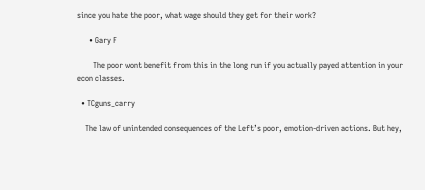since you hate the poor, what wage should they get for their work?

      • Gary F

        The poor wont benefit from this in the long run if you actually payed attention in your econ classes.

  • TCguns_carry

    The law of unintended consequences of the Left’s poor, emotion-driven actions. But hey,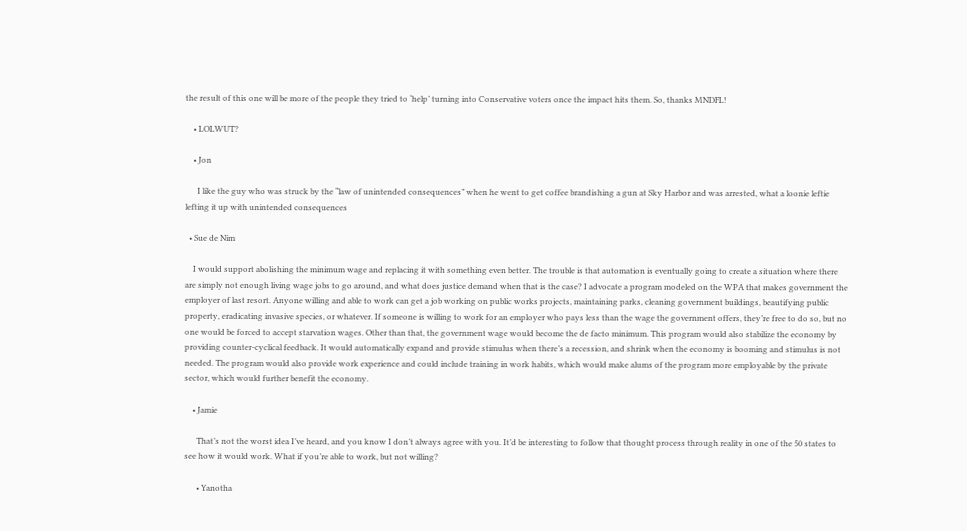the result of this one will be more of the people they tried to ‘help’ turning into Conservative voters once the impact hits them. So, thanks MNDFL!

    • LOLWUT?

    • Jon

      I like the guy who was struck by the “law of unintended consequences” when he went to get coffee brandishing a gun at Sky Harbor and was arrested, what a loonie leftie lefting it up with unintended consequences

  • Sue de Nim

    I would support abolishing the minimum wage and replacing it with something even better. The trouble is that automation is eventually going to create a situation where there are simply not enough living wage jobs to go around, and what does justice demand when that is the case? I advocate a program modeled on the WPA that makes government the employer of last resort. Anyone willing and able to work can get a job working on public works projects, maintaining parks, cleaning government buildings, beautifying public property, eradicating invasive species, or whatever. If someone is willing to work for an employer who pays less than the wage the government offers, they’re free to do so, but no one would be forced to accept starvation wages. Other than that, the government wage would become the de facto minimum. This program would also stabilize the economy by providing counter-cyclical feedback. It would automatically expand and provide stimulus when there’s a recession, and shrink when the economy is booming and stimulus is not needed. The program would also provide work experience and could include training in work habits, which would make alums of the program more employable by the private sector, which would further benefit the economy.

    • Jamie

      That’s not the worst idea I’ve heard, and you know I don’t always agree with you. It’d be interesting to follow that thought process through reality in one of the 50 states to see how it would work. What if you’re able to work, but not willing?

      • Yanotha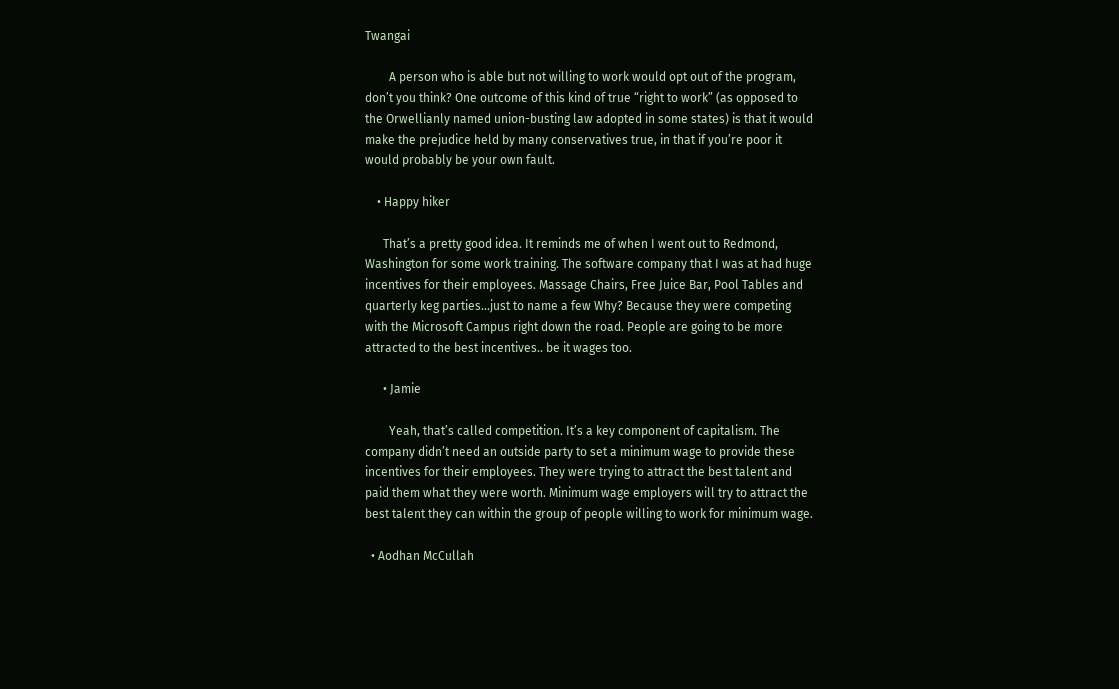Twangai

        A person who is able but not willing to work would opt out of the program, don’t you think? One outcome of this kind of true “right to work” (as opposed to the Orwellianly named union-busting law adopted in some states) is that it would make the prejudice held by many conservatives true, in that if you’re poor it would probably be your own fault.

    • Happy hiker

      That’s a pretty good idea. It reminds me of when I went out to Redmond, Washington for some work training. The software company that I was at had huge incentives for their employees. Massage Chairs, Free Juice Bar, Pool Tables and quarterly keg parties…just to name a few Why? Because they were competing with the Microsoft Campus right down the road. People are going to be more attracted to the best incentives.. be it wages too.

      • Jamie

        Yeah, that’s called competition. It’s a key component of capitalism. The company didn’t need an outside party to set a minimum wage to provide these incentives for their employees. They were trying to attract the best talent and paid them what they were worth. Minimum wage employers will try to attract the best talent they can within the group of people willing to work for minimum wage.

  • Aodhan McCullah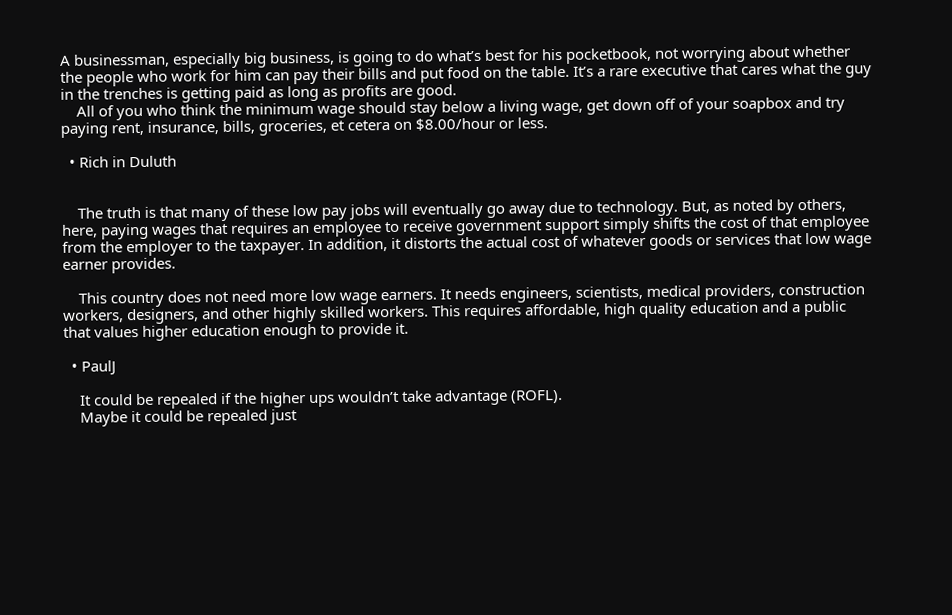A businessman, especially big business, is going to do what’s best for his pocketbook, not worrying about whether the people who work for him can pay their bills and put food on the table. It’s a rare executive that cares what the guy in the trenches is getting paid as long as profits are good.
    All of you who think the minimum wage should stay below a living wage, get down off of your soapbox and try paying rent, insurance, bills, groceries, et cetera on $8.00/hour or less.

  • Rich in Duluth


    The truth is that many of these low pay jobs will eventually go away due to technology. But, as noted by others, here, paying wages that requires an employee to receive government support simply shifts the cost of that employee from the employer to the taxpayer. In addition, it distorts the actual cost of whatever goods or services that low wage earner provides.

    This country does not need more low wage earners. It needs engineers, scientists, medical providers, construction workers, designers, and other highly skilled workers. This requires affordable, high quality education and a public that values higher education enough to provide it.

  • PaulJ

    It could be repealed if the higher ups wouldn’t take advantage (ROFL).
    Maybe it could be repealed just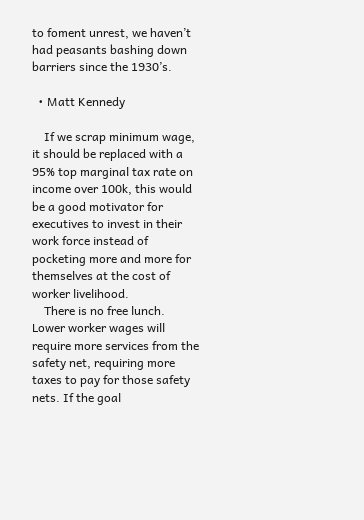to foment unrest, we haven’t had peasants bashing down barriers since the 1930’s.

  • Matt Kennedy

    If we scrap minimum wage, it should be replaced with a 95% top marginal tax rate on income over 100k, this would be a good motivator for executives to invest in their work force instead of pocketing more and more for themselves at the cost of worker livelihood.
    There is no free lunch. Lower worker wages will require more services from the safety net, requiring more taxes to pay for those safety nets. If the goal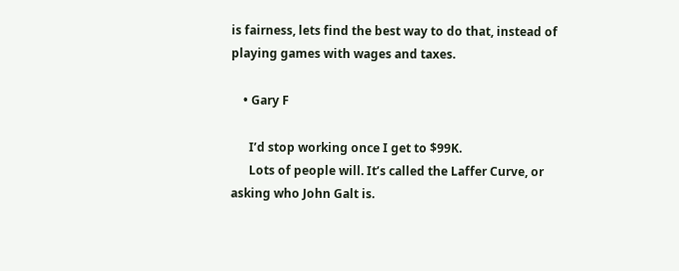is fairness, lets find the best way to do that, instead of playing games with wages and taxes.

    • Gary F

      I’d stop working once I get to $99K.
      Lots of people will. It’s called the Laffer Curve, or asking who John Galt is.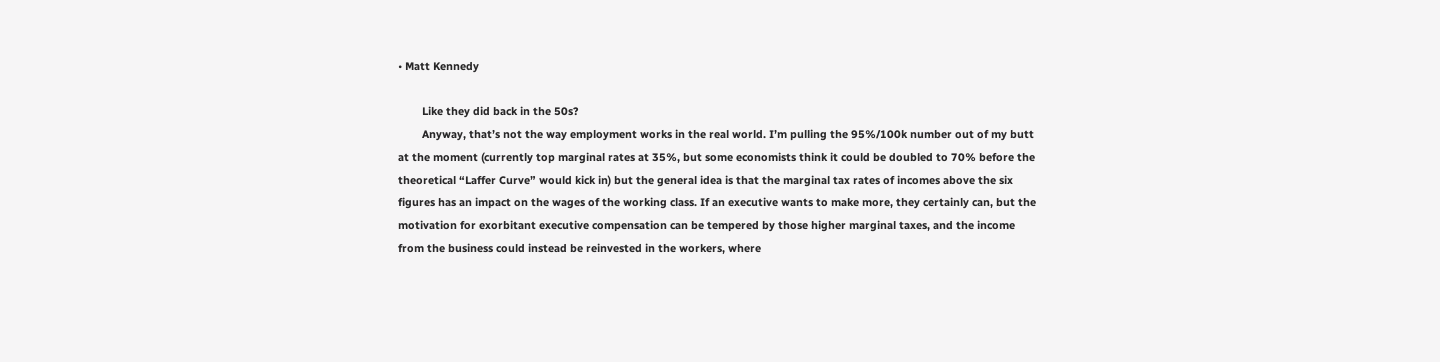• Matt Kennedy

        Like they did back in the 50s?
        Anyway, that’s not the way employment works in the real world. I’m pulling the 95%/100k number out of my butt at the moment (currently top marginal rates at 35%, but some economists think it could be doubled to 70% before the theoretical “Laffer Curve” would kick in) but the general idea is that the marginal tax rates of incomes above the six figures has an impact on the wages of the working class. If an executive wants to make more, they certainly can, but the motivation for exorbitant executive compensation can be tempered by those higher marginal taxes, and the income from the business could instead be reinvested in the workers, where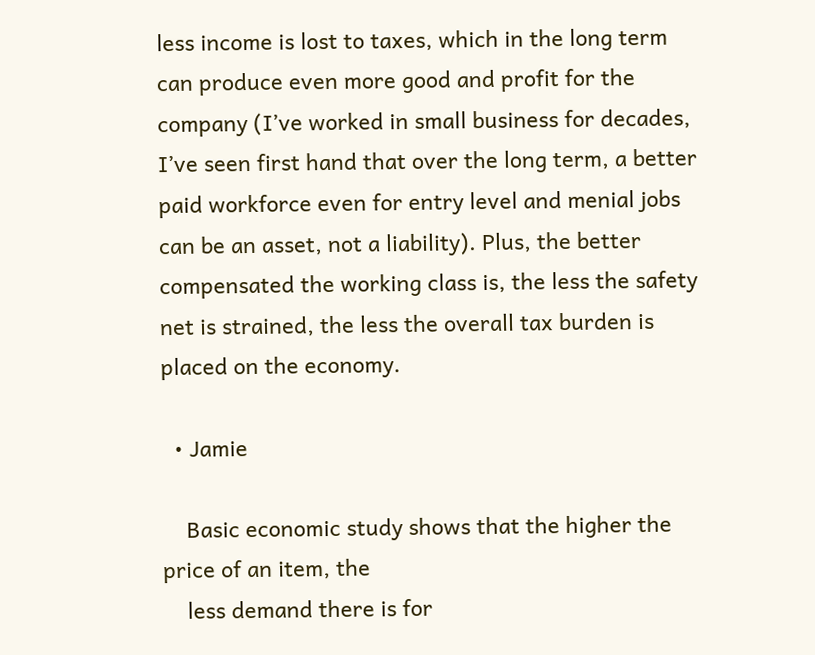less income is lost to taxes, which in the long term can produce even more good and profit for the company (I’ve worked in small business for decades, I’ve seen first hand that over the long term, a better paid workforce even for entry level and menial jobs can be an asset, not a liability). Plus, the better compensated the working class is, the less the safety net is strained, the less the overall tax burden is placed on the economy.

  • Jamie

    Basic economic study shows that the higher the price of an item, the
    less demand there is for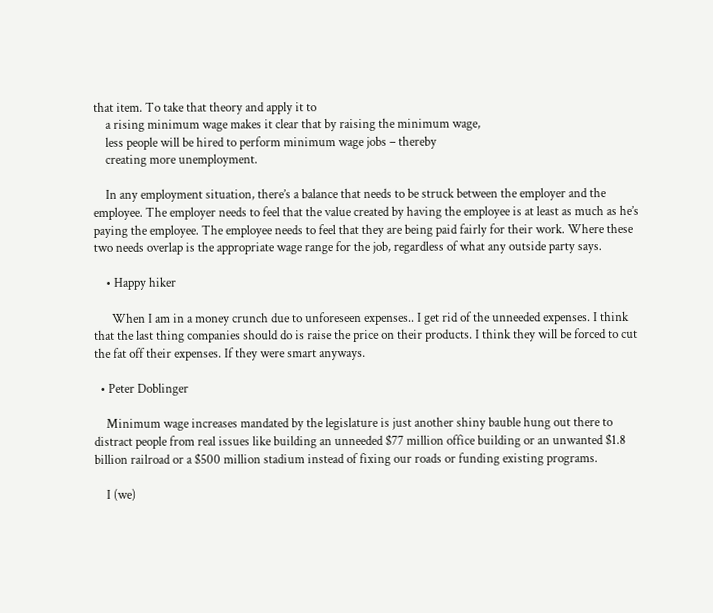that item. To take that theory and apply it to
    a rising minimum wage makes it clear that by raising the minimum wage,
    less people will be hired to perform minimum wage jobs – thereby
    creating more unemployment.

    In any employment situation, there’s a balance that needs to be struck between the employer and the employee. The employer needs to feel that the value created by having the employee is at least as much as he’s paying the employee. The employee needs to feel that they are being paid fairly for their work. Where these two needs overlap is the appropriate wage range for the job, regardless of what any outside party says.

    • Happy hiker

      When I am in a money crunch due to unforeseen expenses.. I get rid of the unneeded expenses. I think that the last thing companies should do is raise the price on their products. I think they will be forced to cut the fat off their expenses. If they were smart anyways.

  • Peter Doblinger

    Minimum wage increases mandated by the legislature is just another shiny bauble hung out there to distract people from real issues like building an unneeded $77 million office building or an unwanted $1.8 billion railroad or a $500 million stadium instead of fixing our roads or funding existing programs.

    I (we)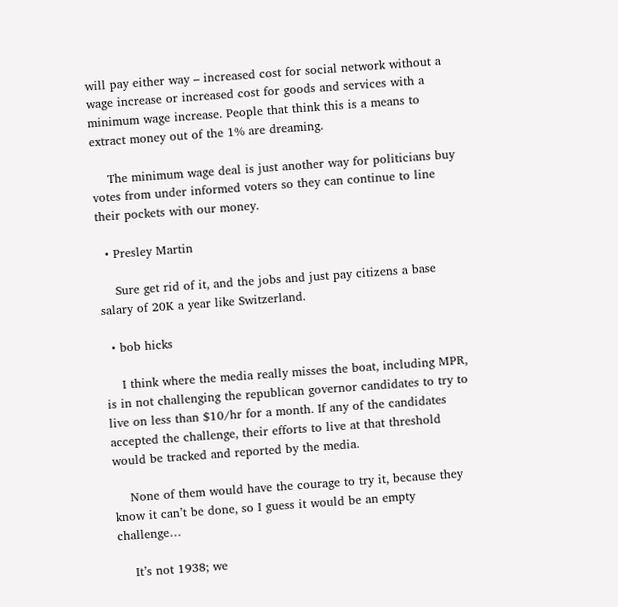will pay either way – increased cost for social network without a wage increase or increased cost for goods and services with a minimum wage increase. People that think this is a means to extract money out of the 1% are dreaming.

    The minimum wage deal is just another way for politicians buy votes from under informed voters so they can continue to line their pockets with our money.

  • Presley Martin

    Sure get rid of it, and the jobs and just pay citizens a base salary of 20K a year like Switzerland.

  • bob hicks

    I think where the media really misses the boat, including MPR, is in not challenging the republican governor candidates to try to live on less than $10/hr for a month. If any of the candidates accepted the challenge, their efforts to live at that threshold would be tracked and reported by the media.

    None of them would have the courage to try it, because they know it can’t be done, so I guess it would be an empty challenge…

    It’s not 1938; we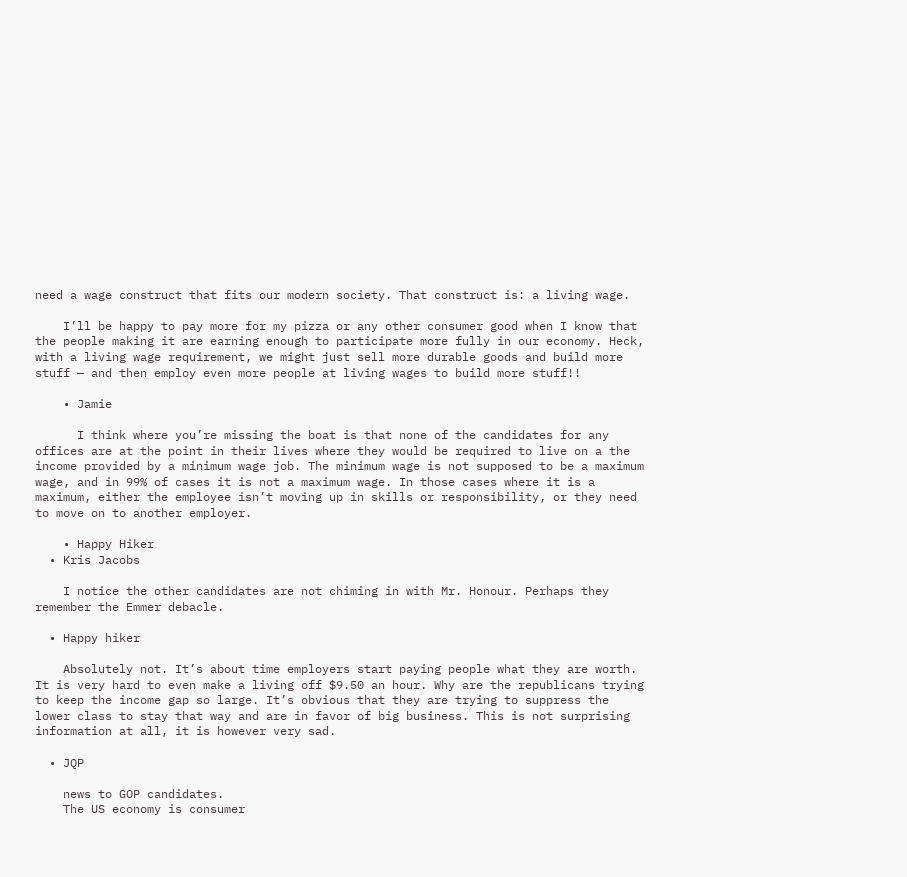need a wage construct that fits our modern society. That construct is: a living wage.

    I’ll be happy to pay more for my pizza or any other consumer good when I know that the people making it are earning enough to participate more fully in our economy. Heck, with a living wage requirement, we might just sell more durable goods and build more stuff — and then employ even more people at living wages to build more stuff!!

    • Jamie

      I think where you’re missing the boat is that none of the candidates for any offices are at the point in their lives where they would be required to live on a the income provided by a minimum wage job. The minimum wage is not supposed to be a maximum wage, and in 99% of cases it is not a maximum wage. In those cases where it is a maximum, either the employee isn’t moving up in skills or responsibility, or they need to move on to another employer.

    • Happy Hiker
  • Kris Jacobs

    I notice the other candidates are not chiming in with Mr. Honour. Perhaps they remember the Emmer debacle.

  • Happy hiker

    Absolutely not. It’s about time employers start paying people what they are worth. It is very hard to even make a living off $9.50 an hour. Why are the republicans trying to keep the income gap so large. It’s obvious that they are trying to suppress the lower class to stay that way and are in favor of big business. This is not surprising information at all, it is however very sad.

  • JQP

    news to GOP candidates.
    The US economy is consumer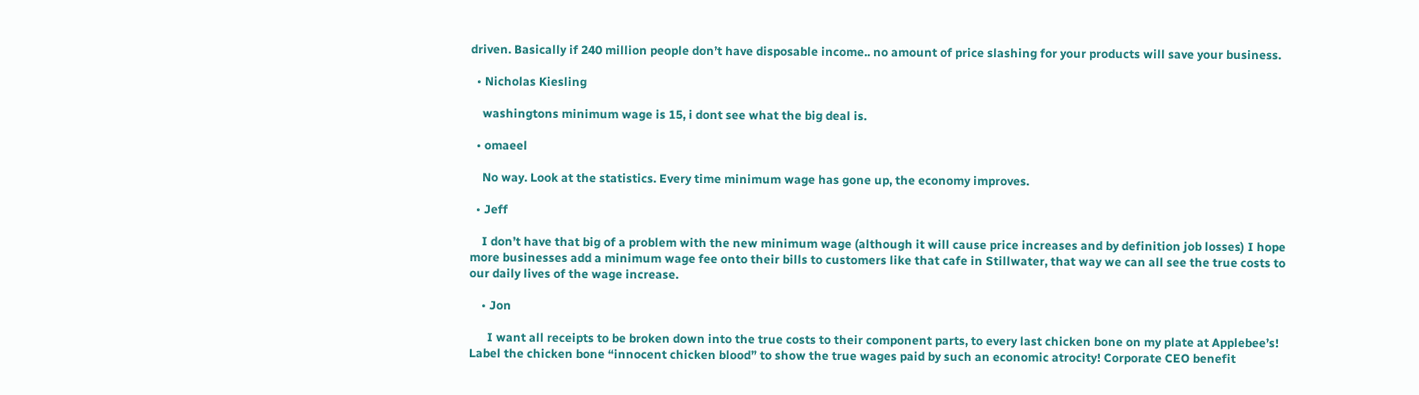driven. Basically if 240 million people don’t have disposable income.. no amount of price slashing for your products will save your business.

  • Nicholas Kiesling

    washingtons minimum wage is 15, i dont see what the big deal is.

  • omaeel

    No way. Look at the statistics. Every time minimum wage has gone up, the economy improves.

  • Jeff

    I don’t have that big of a problem with the new minimum wage (although it will cause price increases and by definition job losses) I hope more businesses add a minimum wage fee onto their bills to customers like that cafe in Stillwater, that way we can all see the true costs to our daily lives of the wage increase.

    • Jon

      I want all receipts to be broken down into the true costs to their component parts, to every last chicken bone on my plate at Applebee’s! Label the chicken bone “innocent chicken blood” to show the true wages paid by such an economic atrocity! Corporate CEO benefit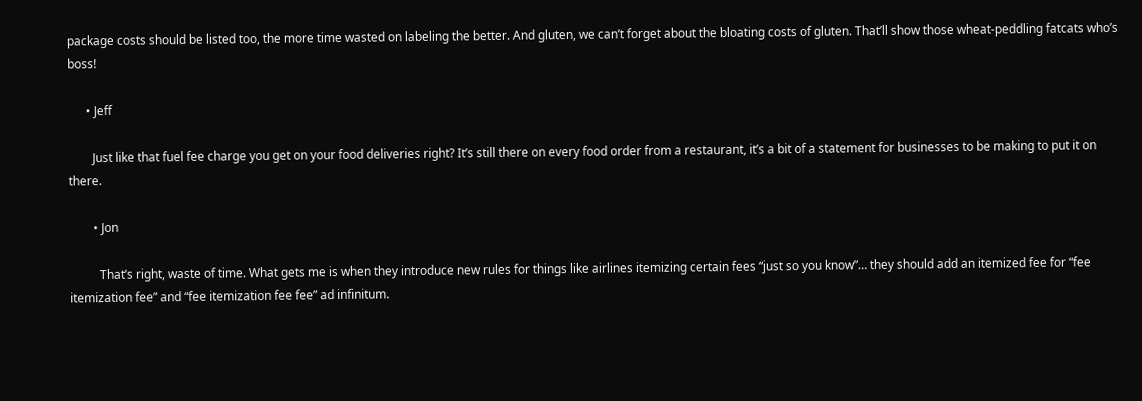package costs should be listed too, the more time wasted on labeling the better. And gluten, we can’t forget about the bloating costs of gluten. That’ll show those wheat-peddling fatcats who’s boss!

      • Jeff

        Just like that fuel fee charge you get on your food deliveries right? It’s still there on every food order from a restaurant, it’s a bit of a statement for businesses to be making to put it on there.

        • Jon

          That’s right, waste of time. What gets me is when they introduce new rules for things like airlines itemizing certain fees “just so you know”… they should add an itemized fee for “fee itemization fee” and “fee itemization fee fee” ad infinitum.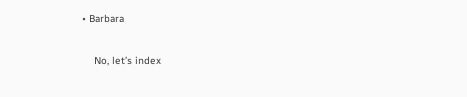• Barbara

    No, let’s index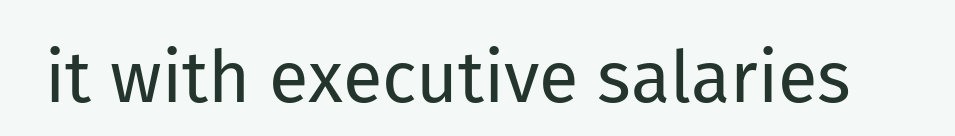it with executive salaries